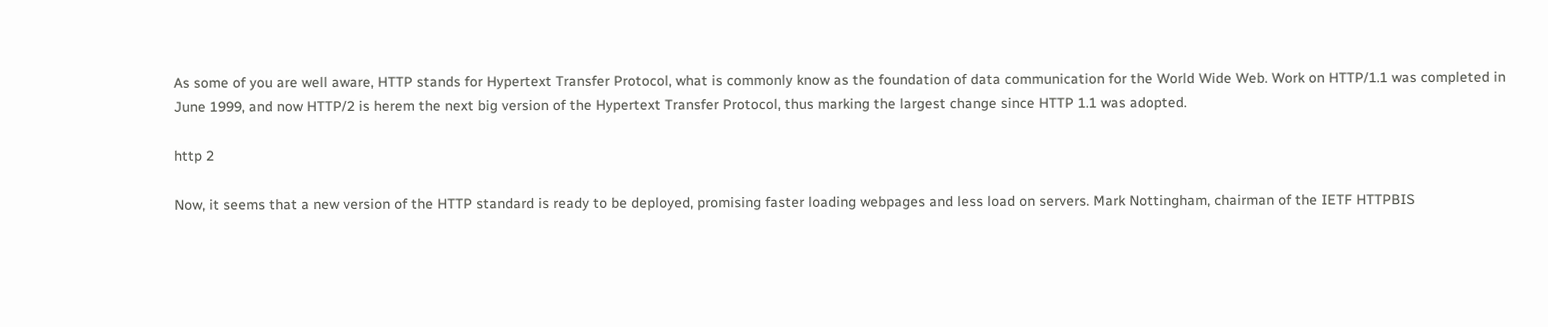As some of you are well aware, HTTP stands for Hypertext Transfer Protocol, what is commonly know as the foundation of data communication for the World Wide Web. Work on HTTP/1.1 was completed in June 1999, and now HTTP/2 is herem the next big version of the Hypertext Transfer Protocol, thus marking the largest change since HTTP 1.1 was adopted.

http 2

Now, it seems that a new version of the HTTP standard is ready to be deployed, promising faster loading webpages and less load on servers. Mark Nottingham, chairman of the IETF HTTPBIS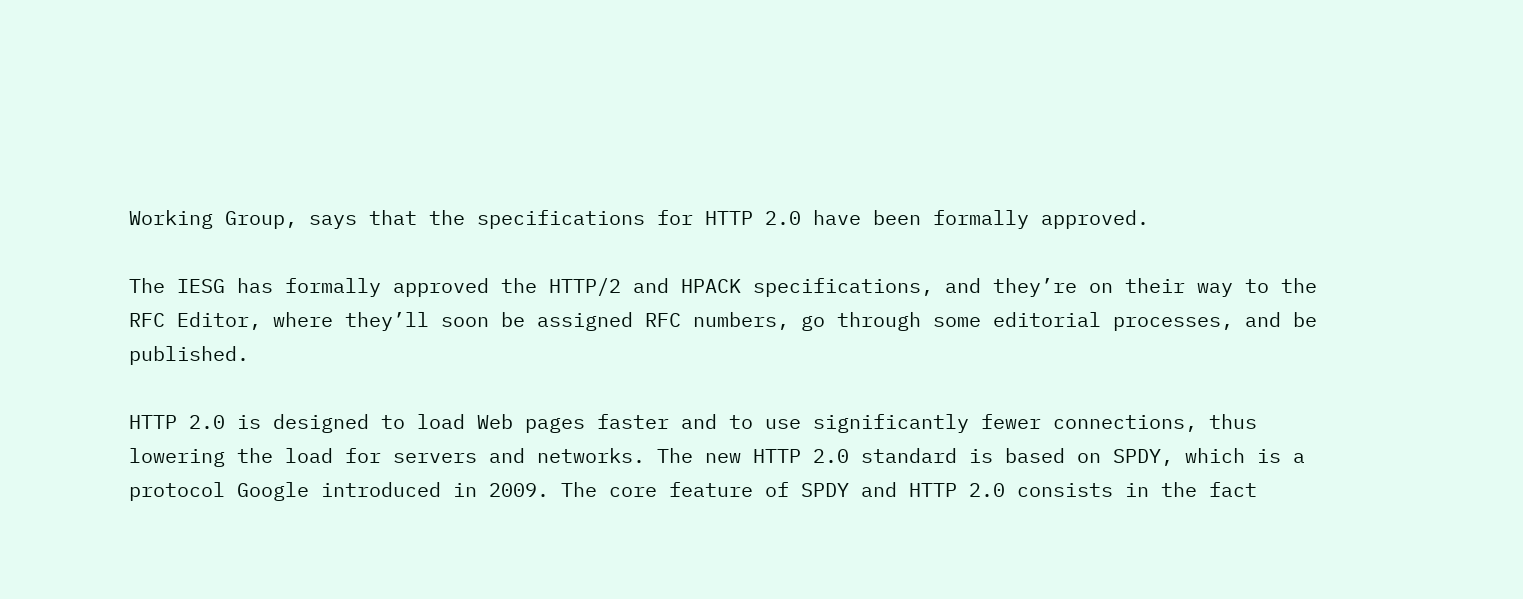Working Group, says that the specifications for HTTP 2.0 have been formally approved.

The IESG has formally approved the HTTP/2 and HPACK specifications, and they’re on their way to the RFC Editor, where they’ll soon be assigned RFC numbers, go through some editorial processes, and be published.

HTTP 2.0 is designed to load Web pages faster and to use significantly fewer connections, thus lowering the load for servers and networks. The new HTTP 2.0 standard is based on SPDY, which is a protocol Google introduced in 2009. The core feature of SPDY and HTTP 2.0 consists in the fact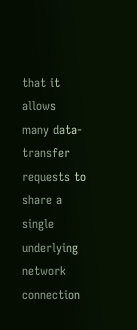that it allows many data-transfer requests to share a single underlying network connection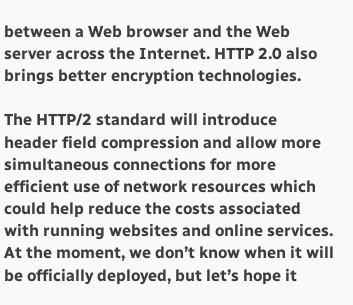between a Web browser and the Web server across the Internet. HTTP 2.0 also brings better encryption technologies.

The HTTP/2 standard will introduce header field compression and allow more simultaneous connections for more efficient use of network resources which could help reduce the costs associated with running websites and online services. At the moment, we don’t know when it will be officially deployed, but let’s hope it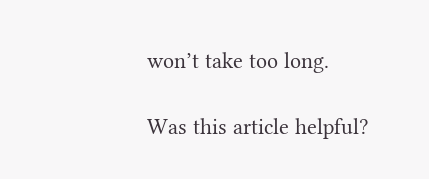won’t take too long.

Was this article helpful?